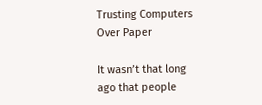Trusting Computers Over Paper

It wasn’t that long ago that people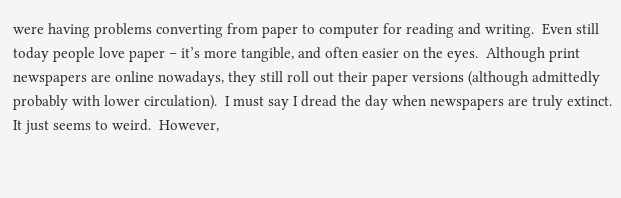were having problems converting from paper to computer for reading and writing.  Even still today people love paper – it’s more tangible, and often easier on the eyes.  Although print newspapers are online nowadays, they still roll out their paper versions (although admittedly probably with lower circulation).  I must say I dread the day when newspapers are truly extinct.  It just seems to weird.  However,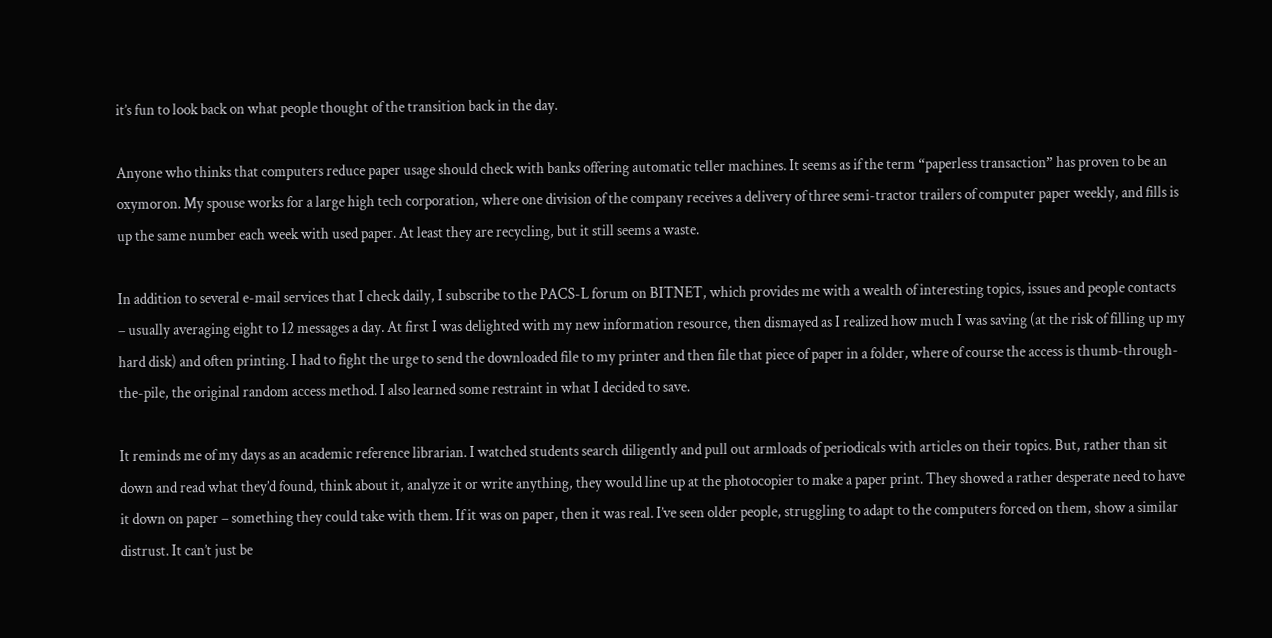it’s fun to look back on what people thought of the transition back in the day.

Anyone who thinks that computers reduce paper usage should check with banks offering automatic teller machines. It seems as if the term “paperless transaction” has proven to be an oxymoron. My spouse works for a large high tech corporation, where one division of the company receives a delivery of three semi-tractor trailers of computer paper weekly, and fills is up the same number each week with used paper. At least they are recycling, but it still seems a waste.

In addition to several e-mail services that I check daily, I subscribe to the PACS-L forum on BITNET, which provides me with a wealth of interesting topics, issues and people contacts – usually averaging eight to 12 messages a day. At first I was delighted with my new information resource, then dismayed as I realized how much I was saving (at the risk of filling up my hard disk) and often printing. I had to fight the urge to send the downloaded file to my printer and then file that piece of paper in a folder, where of course the access is thumb-through-the-pile, the original random access method. I also learned some restraint in what I decided to save.

It reminds me of my days as an academic reference librarian. I watched students search diligently and pull out armloads of periodicals with articles on their topics. But, rather than sit down and read what they’d found, think about it, analyze it or write anything, they would line up at the photocopier to make a paper print. They showed a rather desperate need to have it down on paper – something they could take with them. If it was on paper, then it was real. I’ve seen older people, struggling to adapt to the computers forced on them, show a similar distrust. It can’t just be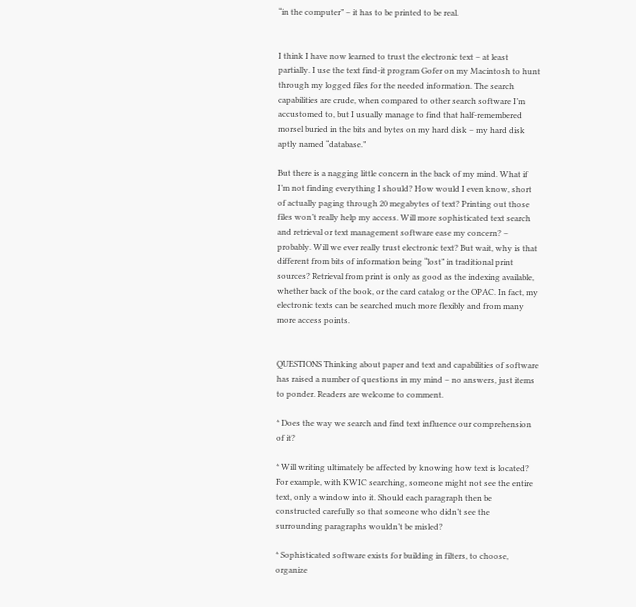“in the computer” – it has to be printed to be real.


I think I have now learned to trust the electronic text – at least partially. I use the text find-it program Gofer on my Macintosh to hunt through my logged files for the needed information. The search capabilities are crude, when compared to other search software I’m accustomed to, but I usually manage to find that half-remembered morsel buried in the bits and bytes on my hard disk – my hard disk aptly named “database.”

But there is a nagging little concern in the back of my mind. What if I’m not finding everything I should? How would I even know, short of actually paging through 20 megabytes of text? Printing out those files won’t really help my access. Will more sophisticated text search and retrieval or text management software ease my concern? – probably. Will we ever really trust electronic text? But wait, why is that different from bits of information being “lost” in traditional print sources? Retrieval from print is only as good as the indexing available, whether back of the book, or the card catalog or the OPAC. In fact, my electronic texts can be searched much more flexibly and from many more access points.


QUESTIONS Thinking about paper and text and capabilities of software has raised a number of questions in my mind – no answers, just items to ponder. Readers are welcome to comment.

* Does the way we search and find text influence our comprehension of it?

* Will writing ultimately be affected by knowing how text is located? For example, with KWIC searching, someone might not see the entire text, only a window into it. Should each paragraph then be constructed carefully so that someone who didn’t see the surrounding paragraphs wouldn’t be misled?

* Sophisticated software exists for building in filters, to choose, organize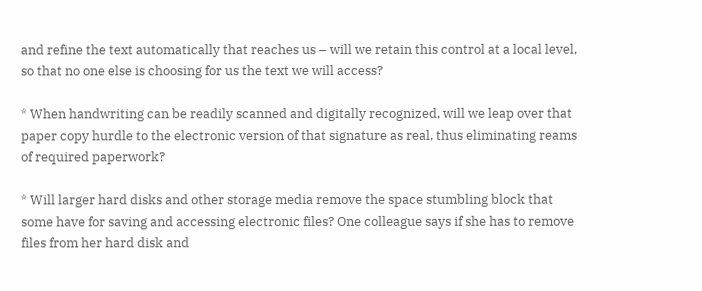and refine the text automatically that reaches us – will we retain this control at a local level, so that no one else is choosing for us the text we will access?

* When handwriting can be readily scanned and digitally recognized, will we leap over that paper copy hurdle to the electronic version of that signature as real, thus eliminating reams of required paperwork?

* Will larger hard disks and other storage media remove the space stumbling block that some have for saving and accessing electronic files? One colleague says if she has to remove files from her hard disk and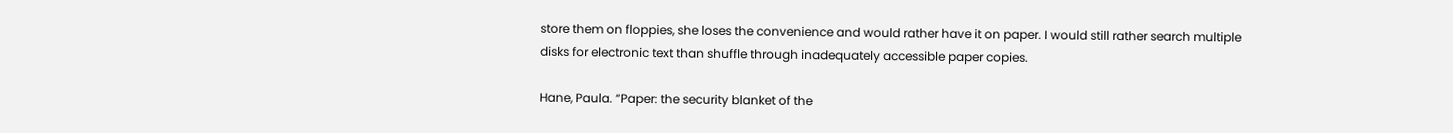store them on floppies, she loses the convenience and would rather have it on paper. I would still rather search multiple disks for electronic text than shuffle through inadequately accessible paper copies.

Hane, Paula. “Paper: the security blanket of the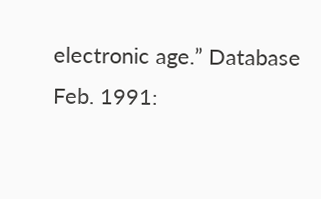electronic age.” Database Feb. 1991: